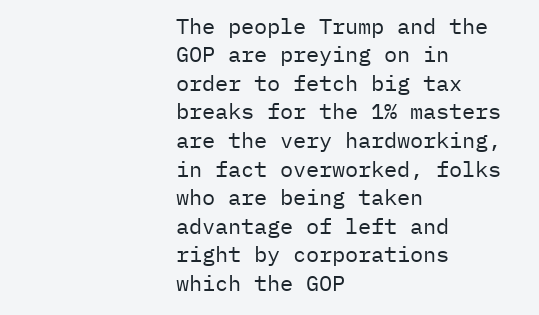The people Trump and the GOP are preying on in order to fetch big tax breaks for the 1% masters are the very hardworking, in fact overworked, folks who are being taken advantage of left and right by corporations which the GOP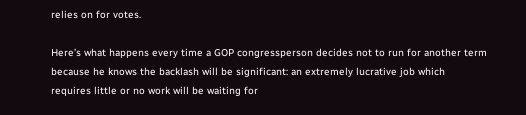relies on for votes.

Here’s what happens every time a GOP congressperson decides not to run for another term because he knows the backlash will be significant: an extremely lucrative job which requires little or no work will be waiting for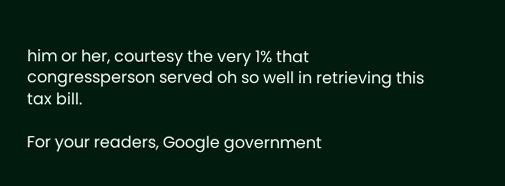him or her, courtesy the very 1% that congressperson served oh so well in retrieving this tax bill.

For your readers, Google government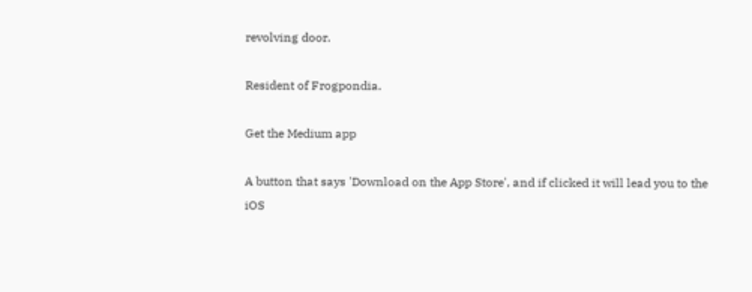revolving door.

Resident of Frogpondia.

Get the Medium app

A button that says 'Download on the App Store', and if clicked it will lead you to the iOS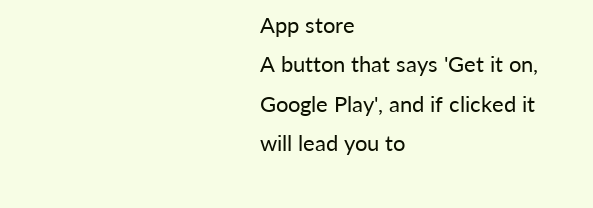App store
A button that says 'Get it on, Google Play', and if clicked it will lead you to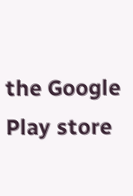the Google Play store